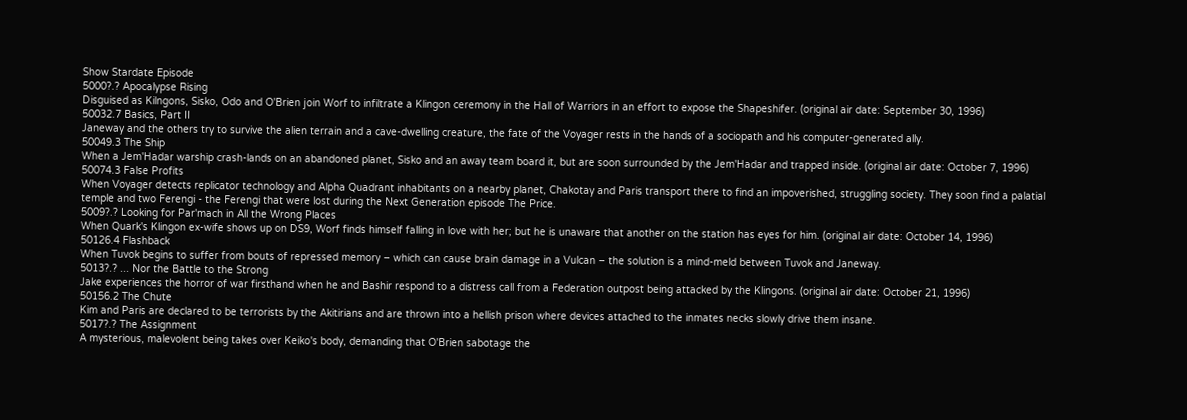Show Stardate Episode
5000?.? Apocalypse Rising
Disguised as Kilngons, Sisko, Odo and O'Brien join Worf to infiltrate a Klingon ceremony in the Hall of Warriors in an effort to expose the Shapeshifer. (original air date: September 30, 1996)
50032.7 Basics, Part II
Janeway and the others try to survive the alien terrain and a cave-dwelling creature, the fate of the Voyager rests in the hands of a sociopath and his computer-generated ally.
50049.3 The Ship
When a Jem'Hadar warship crash-lands on an abandoned planet, Sisko and an away team board it, but are soon surrounded by the Jem'Hadar and trapped inside. (original air date: October 7, 1996)
50074.3 False Profits
When Voyager detects replicator technology and Alpha Quadrant inhabitants on a nearby planet, Chakotay and Paris transport there to find an impoverished, struggling society. They soon find a palatial temple and two Ferengi - the Ferengi that were lost during the Next Generation episode The Price.
5009?.? Looking for Par'mach in All the Wrong Places
When Quark's Klingon ex-wife shows up on DS9, Worf finds himself falling in love with her; but he is unaware that another on the station has eyes for him. (original air date: October 14, 1996)
50126.4 Flashback
When Tuvok begins to suffer from bouts of repressed memory – which can cause brain damage in a Vulcan – the solution is a mind-meld between Tuvok and Janeway.
5013?.? ... Nor the Battle to the Strong
Jake experiences the horror of war firsthand when he and Bashir respond to a distress call from a Federation outpost being attacked by the Klingons. (original air date: October 21, 1996)
50156.2 The Chute
Kim and Paris are declared to be terrorists by the Akitirians and are thrown into a hellish prison where devices attached to the inmates necks slowly drive them insane.
5017?.? The Assignment
A mysterious, malevolent being takes over Keiko's body, demanding that O'Brien sabotage the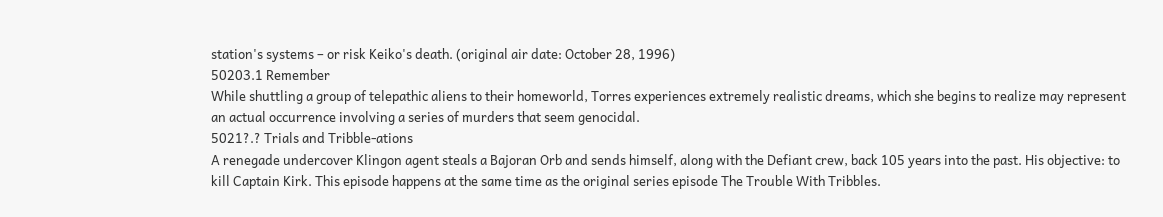station's systems – or risk Keiko's death. (original air date: October 28, 1996)
50203.1 Remember
While shuttling a group of telepathic aliens to their homeworld, Torres experiences extremely realistic dreams, which she begins to realize may represent an actual occurrence involving a series of murders that seem genocidal.
5021?.? Trials and Tribble-ations
A renegade undercover Klingon agent steals a Bajoran Orb and sends himself, along with the Defiant crew, back 105 years into the past. His objective: to kill Captain Kirk. This episode happens at the same time as the original series episode The Trouble With Tribbles.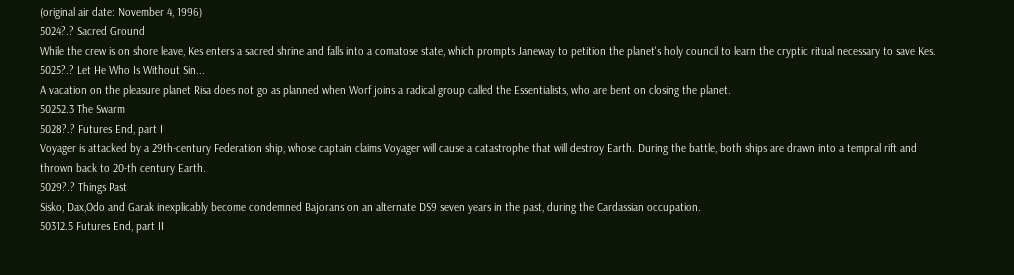(original air date: November 4, 1996)
5024?.? Sacred Ground
While the crew is on shore leave, Kes enters a sacred shrine and falls into a comatose state, which prompts Janeway to petition the planet's holy council to learn the cryptic ritual necessary to save Kes.
5025?.? Let He Who Is Without Sin...
A vacation on the pleasure planet Risa does not go as planned when Worf joins a radical group called the Essentialists, who are bent on closing the planet.
50252.3 The Swarm
5028?.? Futures End, part I
Voyager is attacked by a 29th-century Federation ship, whose captain claims Voyager will cause a catastrophe that will destroy Earth. During the battle, both ships are drawn into a tempral rift and thrown back to 20-th century Earth.
5029?.? Things Past
Sisko, Dax,Odo and Garak inexplicably become condemned Bajorans on an alternate DS9 seven years in the past, during the Cardassian occupation.
50312.5 Futures End, part II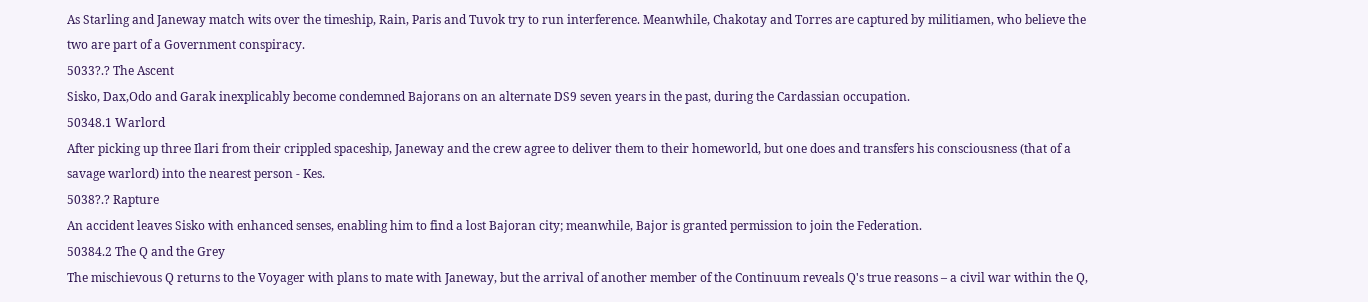As Starling and Janeway match wits over the timeship, Rain, Paris and Tuvok try to run interference. Meanwhile, Chakotay and Torres are captured by militiamen, who believe the two are part of a Government conspiracy.
5033?.? The Ascent
Sisko, Dax,Odo and Garak inexplicably become condemned Bajorans on an alternate DS9 seven years in the past, during the Cardassian occupation.
50348.1 Warlord
After picking up three Ilari from their crippled spaceship, Janeway and the crew agree to deliver them to their homeworld, but one does and transfers his consciousness (that of a savage warlord) into the nearest person - Kes.
5038?.? Rapture
An accident leaves Sisko with enhanced senses, enabling him to find a lost Bajoran city; meanwhile, Bajor is granted permission to join the Federation.
50384.2 The Q and the Grey
The mischievous Q returns to the Voyager with plans to mate with Janeway, but the arrival of another member of the Continuum reveals Q's true reasons – a civil war within the Q,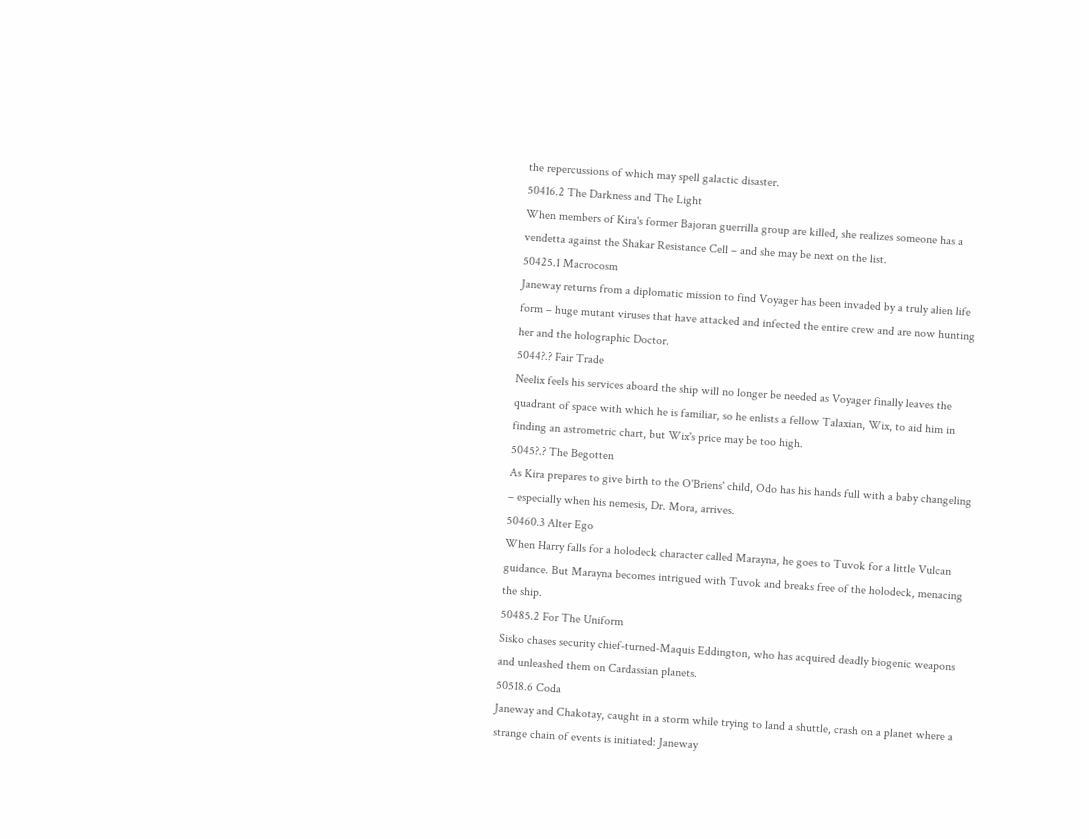the repercussions of which may spell galactic disaster.
50416.2 The Darkness and The Light
When members of Kira's former Bajoran guerrilla group are killed, she realizes someone has a vendetta against the Shakar Resistance Cell – and she may be next on the list.
50425.1 Macrocosm
Janeway returns from a diplomatic mission to find Voyager has been invaded by a truly alien life form – huge mutant viruses that have attacked and infected the entire crew and are now hunting her and the holographic Doctor.
5044?.? Fair Trade
Neelix feels his services aboard the ship will no longer be needed as Voyager finally leaves the quadrant of space with which he is familiar, so he enlists a fellow Talaxian, Wix, to aid him in finding an astrometric chart, but Wix's price may be too high.
5045?.? The Begotten
As Kira prepares to give birth to the O'Briens' child, Odo has his hands full with a baby changeling – especially when his nemesis, Dr. Mora, arrives.
50460.3 Alter Ego
When Harry falls for a holodeck character called Marayna, he goes to Tuvok for a little Vulcan guidance. But Marayna becomes intrigued with Tuvok and breaks free of the holodeck, menacing the ship.
50485.2 For The Uniform
Sisko chases security chief-turned-Maquis Eddington, who has acquired deadly biogenic weapons and unleashed them on Cardassian planets.
50518.6 Coda
Janeway and Chakotay, caught in a storm while trying to land a shuttle, crash on a planet where a strange chain of events is initiated: Janeway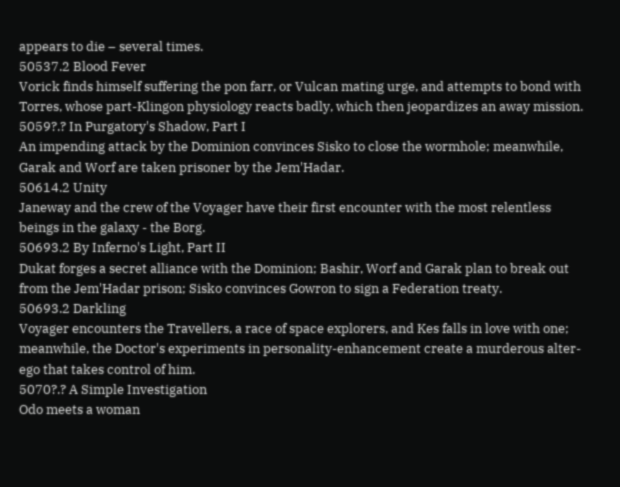appears to die – several times.
50537.2 Blood Fever
Vorick finds himself suffering the pon farr, or Vulcan mating urge, and attempts to bond with Torres, whose part-Klingon physiology reacts badly, which then jeopardizes an away mission.
5059?.? In Purgatory's Shadow, Part I
An impending attack by the Dominion convinces Sisko to close the wormhole; meanwhile, Garak and Worf are taken prisoner by the Jem'Hadar.
50614.2 Unity
Janeway and the crew of the Voyager have their first encounter with the most relentless beings in the galaxy - the Borg.
50693.2 By Inferno's Light, Part II
Dukat forges a secret alliance with the Dominion; Bashir, Worf and Garak plan to break out from the Jem'Hadar prison; Sisko convinces Gowron to sign a Federation treaty.
50693.2 Darkling
Voyager encounters the Travellers, a race of space explorers, and Kes falls in love with one; meanwhile, the Doctor's experiments in personality-enhancement create a murderous alter-ego that takes control of him.
5070?.? A Simple Investigation
Odo meets a woman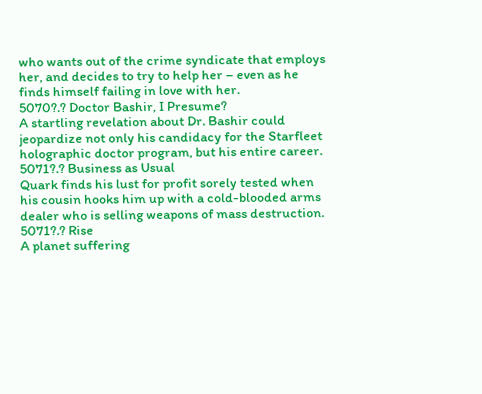who wants out of the crime syndicate that employs her, and decides to try to help her – even as he finds himself failing in love with her.
5070?.? Doctor Bashir, I Presume?
A startling revelation about Dr. Bashir could jeopardize not only his candidacy for the Starfleet holographic doctor program, but his entire career.
5071?.? Business as Usual
Quark finds his lust for profit sorely tested when his cousin hooks him up with a cold-blooded arms dealer who is selling weapons of mass destruction.
5071?.? Rise
A planet suffering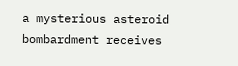a mysterious asteroid bombardment receives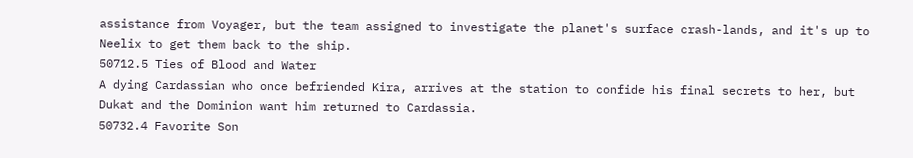assistance from Voyager, but the team assigned to investigate the planet's surface crash-lands, and it's up to Neelix to get them back to the ship.
50712.5 Ties of Blood and Water
A dying Cardassian who once befriended Kira, arrives at the station to confide his final secrets to her, but Dukat and the Dominion want him returned to Cardassia.
50732.4 Favorite Son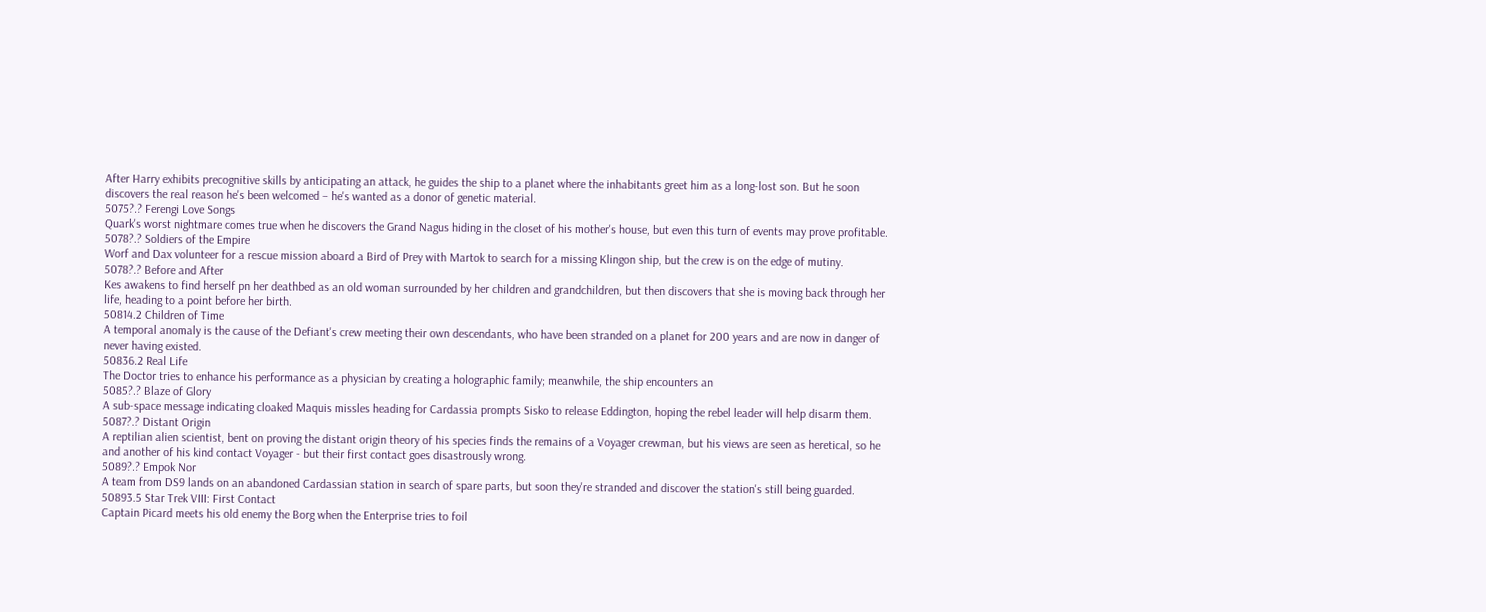After Harry exhibits precognitive skills by anticipating an attack, he guides the ship to a planet where the inhabitants greet him as a long-lost son. But he soon discovers the real reason he's been welcomed – he's wanted as a donor of genetic material.
5075?.? Ferengi Love Songs
Quark's worst nightmare comes true when he discovers the Grand Nagus hiding in the closet of his mother's house, but even this turn of events may prove profitable.
5078?.? Soldiers of the Empire
Worf and Dax volunteer for a rescue mission aboard a Bird of Prey with Martok to search for a missing Klingon ship, but the crew is on the edge of mutiny.
5078?.? Before and After
Kes awakens to find herself pn her deathbed as an old woman surrounded by her children and grandchildren, but then discovers that she is moving back through her life, heading to a point before her birth.
50814.2 Children of Time
A temporal anomaly is the cause of the Defiant's crew meeting their own descendants, who have been stranded on a planet for 200 years and are now in danger of never having existed.
50836.2 Real Life
The Doctor tries to enhance his performance as a physician by creating a holographic family; meanwhile, the ship encounters an
5085?.? Blaze of Glory
A sub-space message indicating cloaked Maquis missles heading for Cardassia prompts Sisko to release Eddington, hoping the rebel leader will help disarm them.
5087?.? Distant Origin
A reptilian alien scientist, bent on proving the distant origin theory of his species finds the remains of a Voyager crewman, but his views are seen as heretical, so he and another of his kind contact Voyager - but their first contact goes disastrously wrong.
5089?.? Empok Nor
A team from DS9 lands on an abandoned Cardassian station in search of spare parts, but soon they're stranded and discover the station's still being guarded.
50893.5 Star Trek VIII: First Contact
Captain Picard meets his old enemy the Borg when the Enterprise tries to foil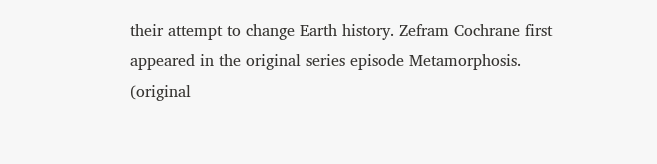their attempt to change Earth history. Zefram Cochrane first appeared in the original series episode Metamorphosis. (original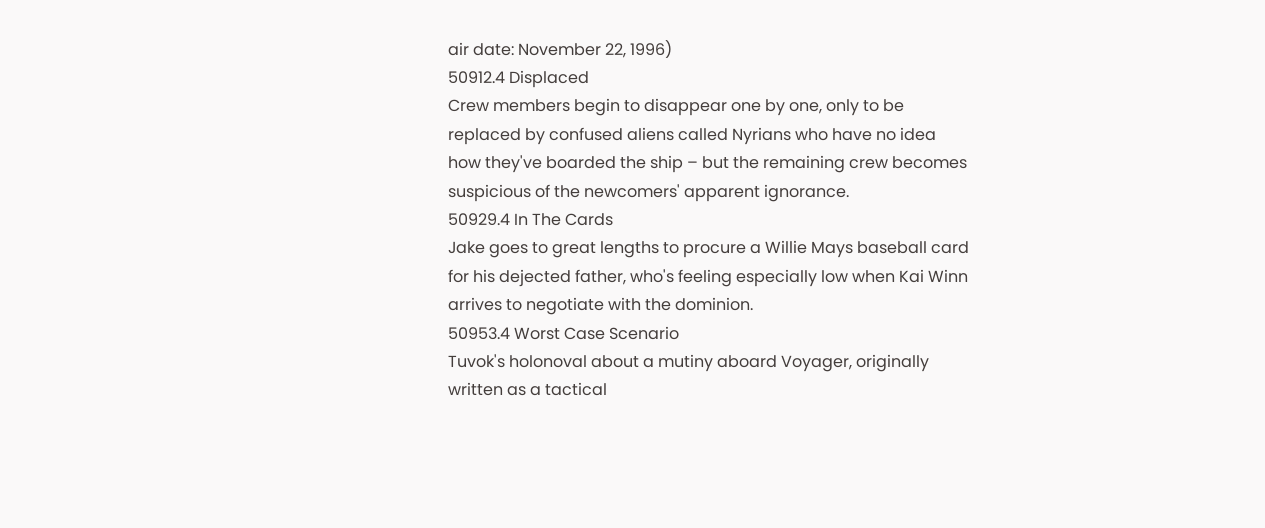air date: November 22, 1996)
50912.4 Displaced
Crew members begin to disappear one by one, only to be replaced by confused aliens called Nyrians who have no idea how they've boarded the ship – but the remaining crew becomes suspicious of the newcomers' apparent ignorance.
50929.4 In The Cards
Jake goes to great lengths to procure a Willie Mays baseball card for his dejected father, who's feeling especially low when Kai Winn arrives to negotiate with the dominion.
50953.4 Worst Case Scenario
Tuvok's holonoval about a mutiny aboard Voyager, originally written as a tactical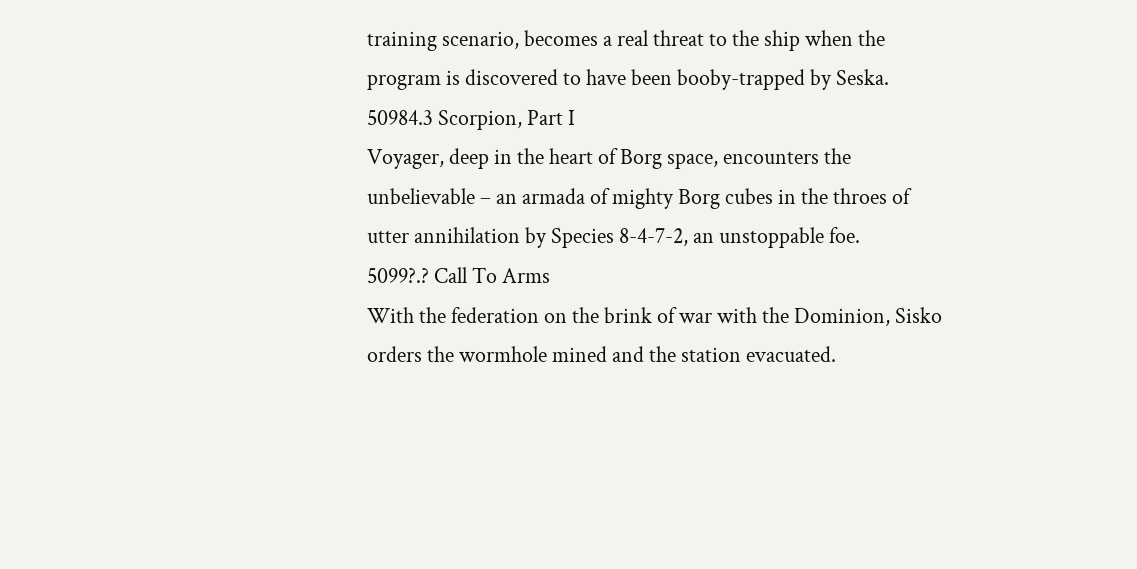training scenario, becomes a real threat to the ship when the program is discovered to have been booby-trapped by Seska.
50984.3 Scorpion, Part I
Voyager, deep in the heart of Borg space, encounters the unbelievable – an armada of mighty Borg cubes in the throes of utter annihilation by Species 8-4-7-2, an unstoppable foe.
5099?.? Call To Arms
With the federation on the brink of war with the Dominion, Sisko orders the wormhole mined and the station evacuated.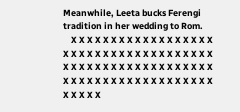Meanwhile, Leeta bucks Ferengi tradition in her wedding to Rom.
    X X X X X X X X X X X X X X X X X X X X X X X X X X X X X X X X X X X X X X X X X X X X X X X X X X X X X X X X X X X X X X X X X X X X X X X X X X X X X X X X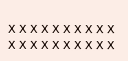X X X X X X X X X X X X X X X X X X X X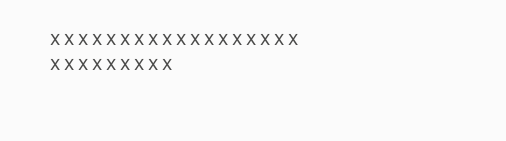X X X X X X X X X X X X X X X X X X X X X X X X X X X